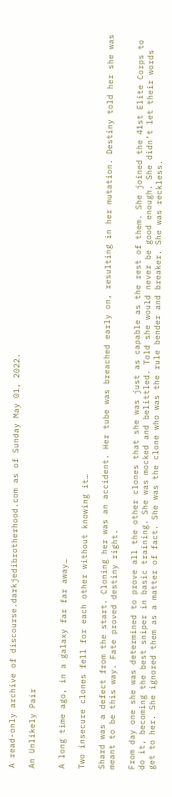A read-only archive of discourse.darkjedibrotherhood.com as of Sunday May 01, 2022.

An Unlikely Pair


A long time ago, in a galaxy far far away…

Two insecure clones fell for each other without knowing it…

Shard was a defect from the start. Cloning her was an accident. Her tube was breached early on, resulting in her mutation. Destiny told her she was meant to be this way. Fate proved destiny right.

From day one she was determined to prove all the other clones that she was just as capable as the rest of them. She joined the 41st Elite Corps to do it, becoming the best sniper in basic training. She was mocked and belittled. Told she would never be good enough. She didn’t let their words get to her. She ignored them as a matter of fact. She was the clone who was the rule bender and breaker. She was reckless.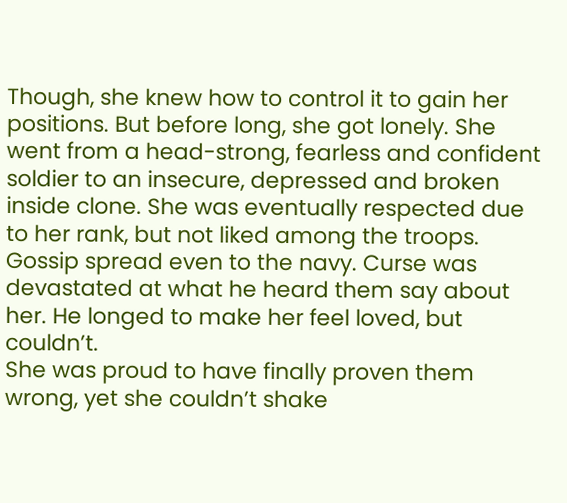Though, she knew how to control it to gain her positions. But before long, she got lonely. She went from a head-strong, fearless and confident soldier to an insecure, depressed and broken inside clone. She was eventually respected due to her rank, but not liked among the troops. Gossip spread even to the navy. Curse was devastated at what he heard them say about her. He longed to make her feel loved, but couldn’t.
She was proud to have finally proven them wrong, yet she couldn’t shake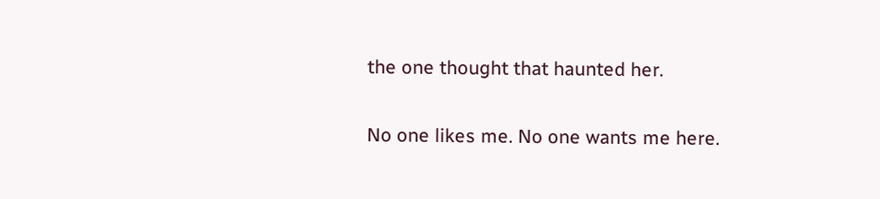the one thought that haunted her.

No one likes me. No one wants me here.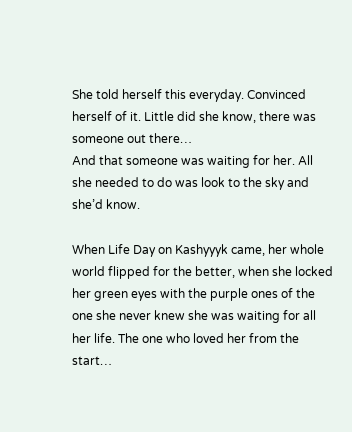She told herself this everyday. Convinced herself of it. Little did she know, there was someone out there…
And that someone was waiting for her. All she needed to do was look to the sky and she’d know.

When Life Day on Kashyyyk came, her whole world flipped for the better, when she locked her green eyes with the purple ones of the one she never knew she was waiting for all her life. The one who loved her from the start…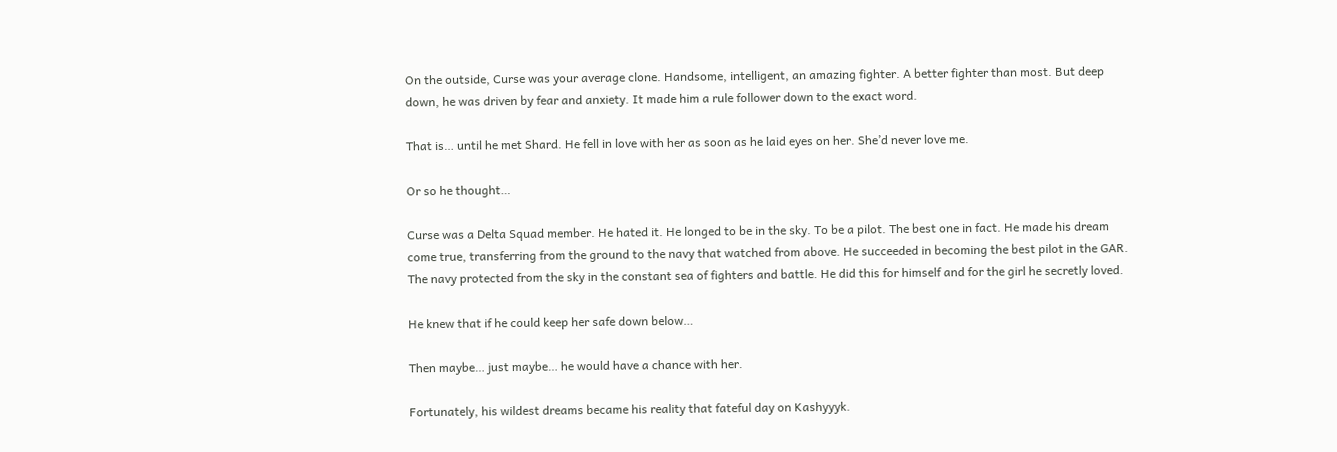On the outside, Curse was your average clone. Handsome, intelligent, an amazing fighter. A better fighter than most. But deep down, he was driven by fear and anxiety. It made him a rule follower down to the exact word.

That is… until he met Shard. He fell in love with her as soon as he laid eyes on her. She’d never love me.

Or so he thought…

Curse was a Delta Squad member. He hated it. He longed to be in the sky. To be a pilot. The best one in fact. He made his dream come true, transferring from the ground to the navy that watched from above. He succeeded in becoming the best pilot in the GAR. The navy protected from the sky in the constant sea of fighters and battle. He did this for himself and for the girl he secretly loved.

He knew that if he could keep her safe down below…

Then maybe… just maybe… he would have a chance with her.

Fortunately, his wildest dreams became his reality that fateful day on Kashyyyk.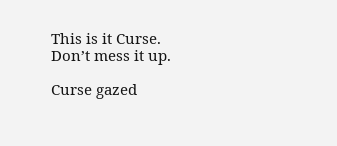This is it Curse. Don’t mess it up.

Curse gazed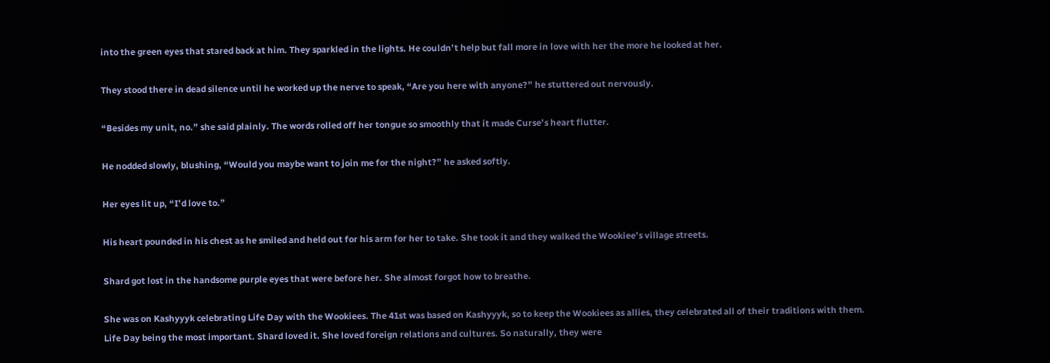into the green eyes that stared back at him. They sparkled in the lights. He couldn’t help but fall more in love with her the more he looked at her.

They stood there in dead silence until he worked up the nerve to speak, “Are you here with anyone?” he stuttered out nervously.

“Besides my unit, no.” she said plainly. The words rolled off her tongue so smoothly that it made Curse’s heart flutter.

He nodded slowly, blushing, “Would you maybe want to join me for the night?” he asked softly.

Her eyes lit up, “I’d love to.”

His heart pounded in his chest as he smiled and held out for his arm for her to take. She took it and they walked the Wookiee’s village streets.

Shard got lost in the handsome purple eyes that were before her. She almost forgot how to breathe.

She was on Kashyyyk celebrating Life Day with the Wookiees. The 41st was based on Kashyyyk, so to keep the Wookiees as allies, they celebrated all of their traditions with them. Life Day being the most important. Shard loved it. She loved foreign relations and cultures. So naturally, they were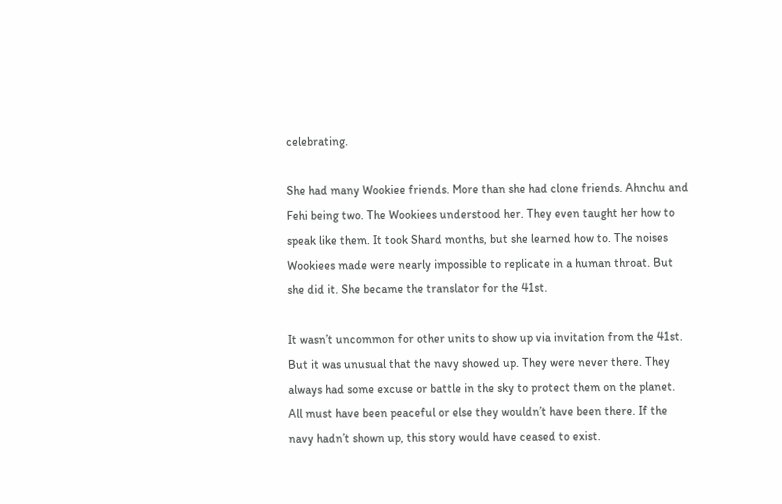celebrating.

She had many Wookiee friends. More than she had clone friends. Ahnchu and Fehi being two. The Wookiees understood her. They even taught her how to speak like them. It took Shard months, but she learned how to. The noises Wookiees made were nearly impossible to replicate in a human throat. But she did it. She became the translator for the 41st.

It wasn’t uncommon for other units to show up via invitation from the 41st. But it was unusual that the navy showed up. They were never there. They always had some excuse or battle in the sky to protect them on the planet. All must have been peaceful or else they wouldn’t have been there. If the navy hadn’t shown up, this story would have ceased to exist.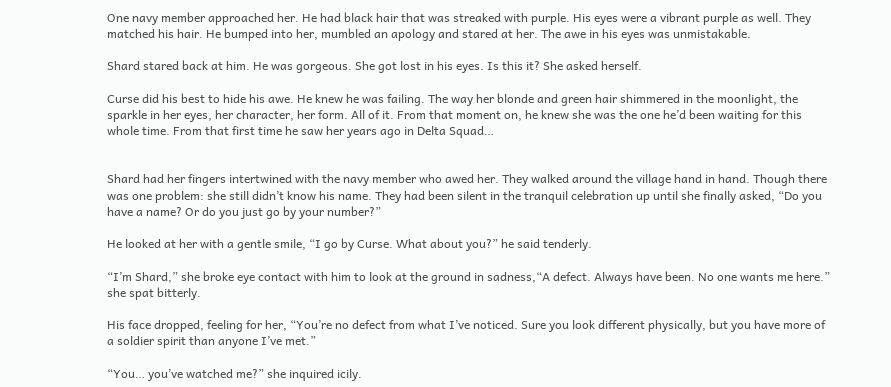One navy member approached her. He had black hair that was streaked with purple. His eyes were a vibrant purple as well. They matched his hair. He bumped into her, mumbled an apology and stared at her. The awe in his eyes was unmistakable.

Shard stared back at him. He was gorgeous. She got lost in his eyes. Is this it? She asked herself.

Curse did his best to hide his awe. He knew he was failing. The way her blonde and green hair shimmered in the moonlight, the sparkle in her eyes, her character, her form. All of it. From that moment on, he knew she was the one he’d been waiting for this whole time. From that first time he saw her years ago in Delta Squad…


Shard had her fingers intertwined with the navy member who awed her. They walked around the village hand in hand. Though there was one problem: she still didn’t know his name. They had been silent in the tranquil celebration up until she finally asked, “Do you have a name? Or do you just go by your number?”

He looked at her with a gentle smile, “I go by Curse. What about you?” he said tenderly.

“I’m Shard,” she broke eye contact with him to look at the ground in sadness,“A defect. Always have been. No one wants me here.” she spat bitterly.

His face dropped, feeling for her, “You’re no defect from what I’ve noticed. Sure you look different physically, but you have more of a soldier spirit than anyone I’ve met.”

“You… you’ve watched me?” she inquired icily.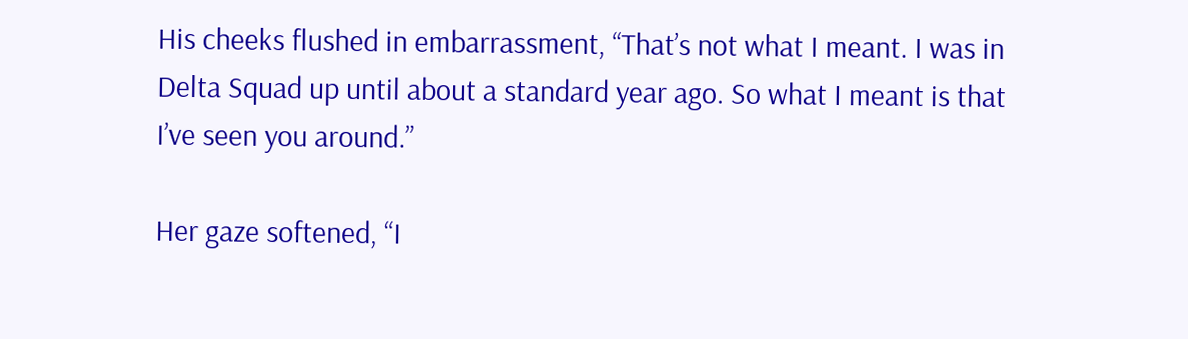His cheeks flushed in embarrassment, “That’s not what I meant. I was in Delta Squad up until about a standard year ago. So what I meant is that I’ve seen you around.”

Her gaze softened, “I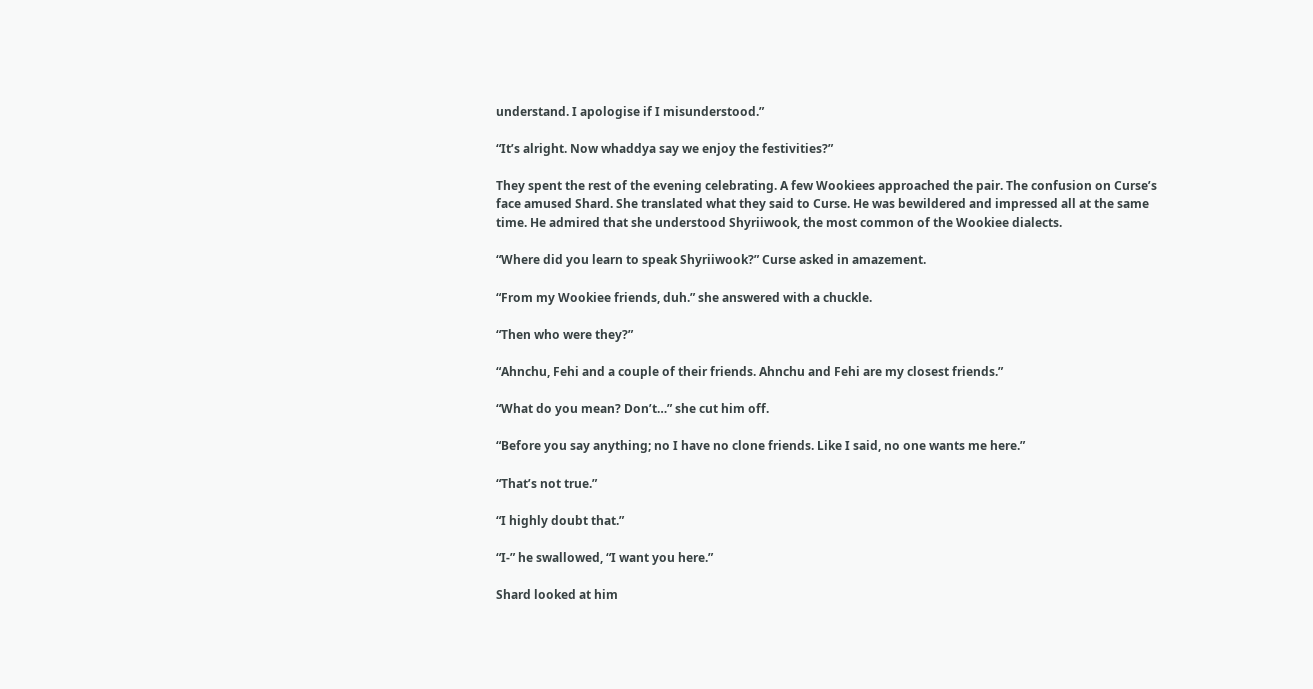understand. I apologise if I misunderstood.”

“It’s alright. Now whaddya say we enjoy the festivities?”

They spent the rest of the evening celebrating. A few Wookiees approached the pair. The confusion on Curse’s face amused Shard. She translated what they said to Curse. He was bewildered and impressed all at the same time. He admired that she understood Shyriiwook, the most common of the Wookiee dialects.

“Where did you learn to speak Shyriiwook?” Curse asked in amazement.

“From my Wookiee friends, duh.” she answered with a chuckle.

“Then who were they?”

“Ahnchu, Fehi and a couple of their friends. Ahnchu and Fehi are my closest friends.”

“What do you mean? Don’t…” she cut him off.

“Before you say anything; no I have no clone friends. Like I said, no one wants me here.”

“That’s not true.”

“I highly doubt that.”

“I-” he swallowed, “I want you here.”

Shard looked at him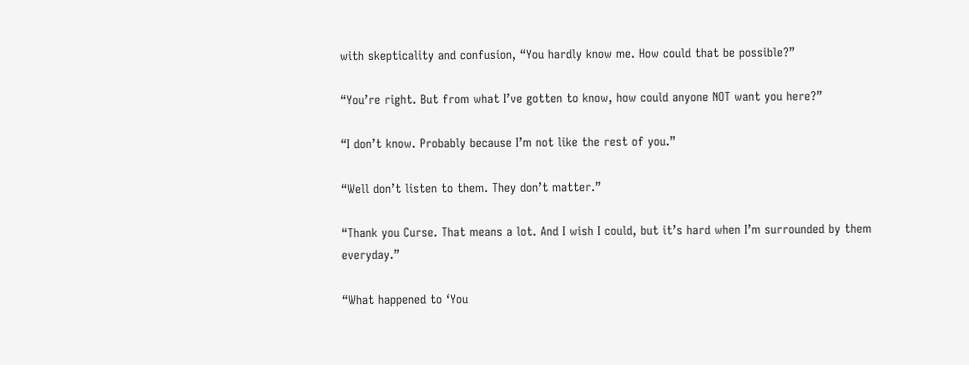with skepticality and confusion, “You hardly know me. How could that be possible?”

“You’re right. But from what I’ve gotten to know, how could anyone NOT want you here?”

“I don’t know. Probably because I’m not like the rest of you.”

“Well don’t listen to them. They don’t matter.”

“Thank you Curse. That means a lot. And I wish I could, but it’s hard when I’m surrounded by them everyday.”

“What happened to ‘You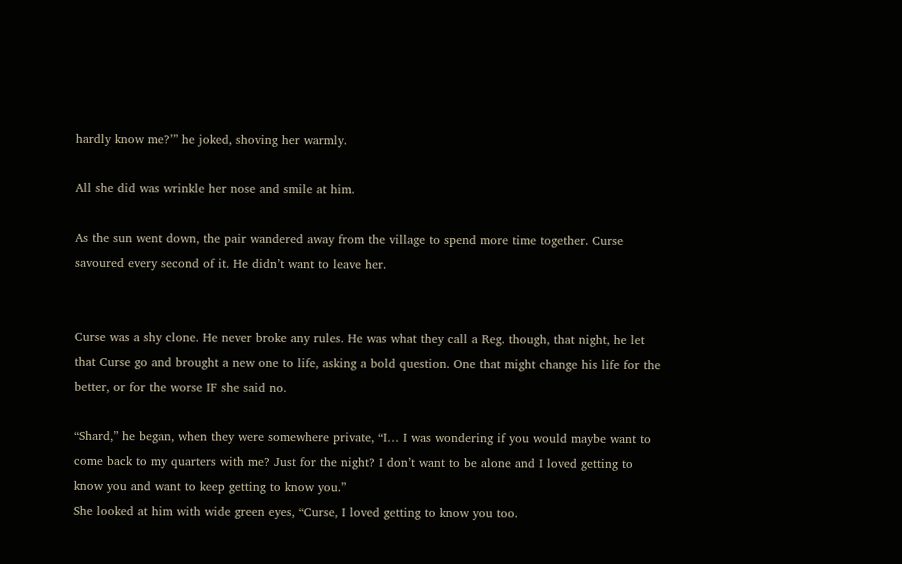hardly know me?’” he joked, shoving her warmly.

All she did was wrinkle her nose and smile at him.

As the sun went down, the pair wandered away from the village to spend more time together. Curse savoured every second of it. He didn’t want to leave her.


Curse was a shy clone. He never broke any rules. He was what they call a Reg. though, that night, he let that Curse go and brought a new one to life, asking a bold question. One that might change his life for the better, or for the worse IF she said no.

“Shard,” he began, when they were somewhere private, “I… I was wondering if you would maybe want to come back to my quarters with me? Just for the night? I don’t want to be alone and I loved getting to know you and want to keep getting to know you.”
She looked at him with wide green eyes, “Curse, I loved getting to know you too.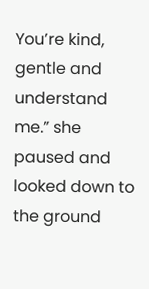You’re kind, gentle and understand me.” she paused and looked down to the ground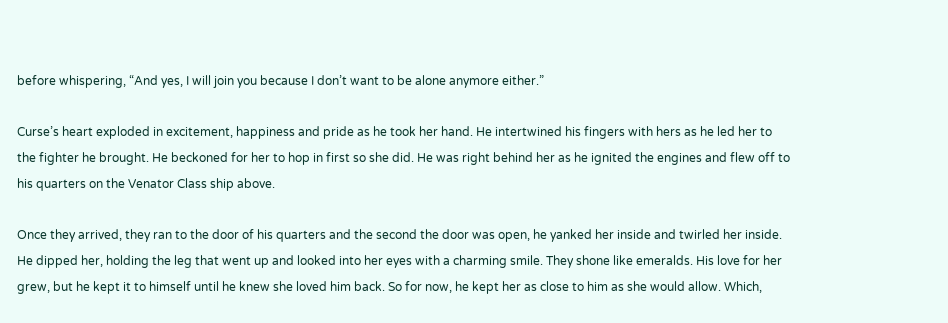before whispering, “And yes, I will join you because I don’t want to be alone anymore either.”

Curse’s heart exploded in excitement, happiness and pride as he took her hand. He intertwined his fingers with hers as he led her to the fighter he brought. He beckoned for her to hop in first so she did. He was right behind her as he ignited the engines and flew off to his quarters on the Venator Class ship above.

Once they arrived, they ran to the door of his quarters and the second the door was open, he yanked her inside and twirled her inside. He dipped her, holding the leg that went up and looked into her eyes with a charming smile. They shone like emeralds. His love for her grew, but he kept it to himself until he knew she loved him back. So for now, he kept her as close to him as she would allow. Which,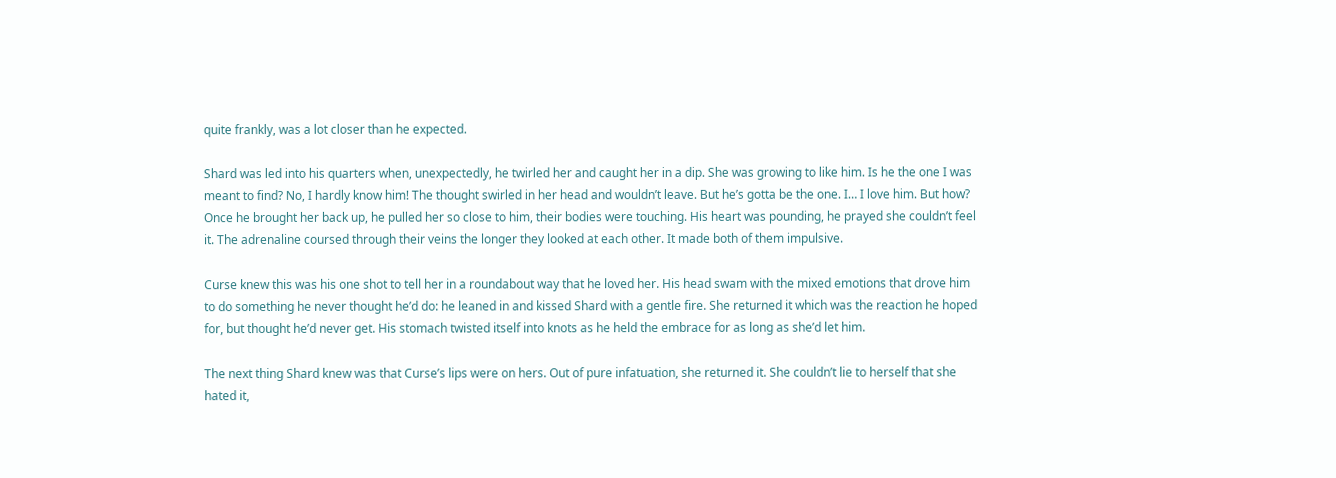quite frankly, was a lot closer than he expected.

Shard was led into his quarters when, unexpectedly, he twirled her and caught her in a dip. She was growing to like him. Is he the one I was meant to find? No, I hardly know him! The thought swirled in her head and wouldn’t leave. But he’s gotta be the one. I… I love him. But how?
Once he brought her back up, he pulled her so close to him, their bodies were touching. His heart was pounding, he prayed she couldn’t feel it. The adrenaline coursed through their veins the longer they looked at each other. It made both of them impulsive.

Curse knew this was his one shot to tell her in a roundabout way that he loved her. His head swam with the mixed emotions that drove him to do something he never thought he’d do: he leaned in and kissed Shard with a gentle fire. She returned it which was the reaction he hoped for, but thought he’d never get. His stomach twisted itself into knots as he held the embrace for as long as she’d let him.

The next thing Shard knew was that Curse’s lips were on hers. Out of pure infatuation, she returned it. She couldn’t lie to herself that she hated it,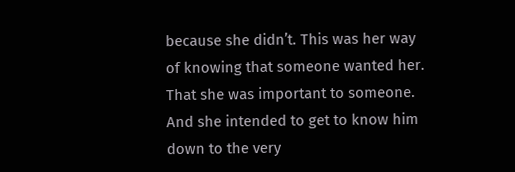because she didn’t. This was her way of knowing that someone wanted her. That she was important to someone. And she intended to get to know him down to the very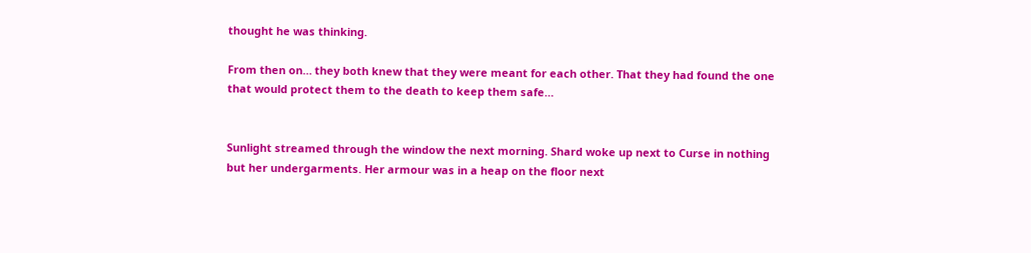thought he was thinking.

From then on… they both knew that they were meant for each other. That they had found the one that would protect them to the death to keep them safe…


Sunlight streamed through the window the next morning. Shard woke up next to Curse in nothing but her undergarments. Her armour was in a heap on the floor next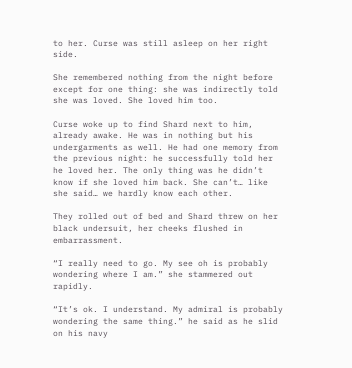to her. Curse was still asleep on her right side.

She remembered nothing from the night before except for one thing: she was indirectly told she was loved. She loved him too.

Curse woke up to find Shard next to him, already awake. He was in nothing but his undergarments as well. He had one memory from the previous night: he successfully told her he loved her. The only thing was he didn’t know if she loved him back. She can’t… like she said… we hardly know each other.

They rolled out of bed and Shard threw on her black undersuit, her cheeks flushed in embarrassment.

“I really need to go. My see oh is probably wondering where I am.” she stammered out rapidly.

“It’s ok. I understand. My admiral is probably wondering the same thing.” he said as he slid on his navy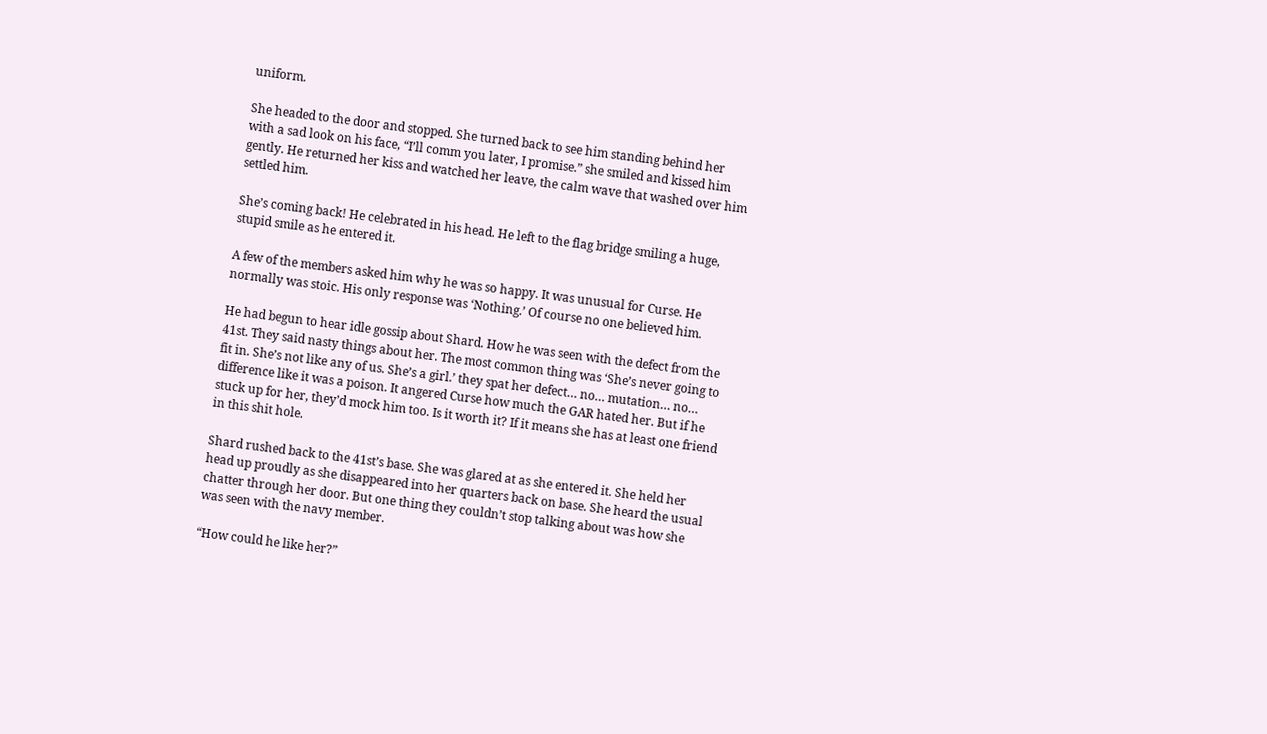uniform.

She headed to the door and stopped. She turned back to see him standing behind her with a sad look on his face, “I’ll comm you later, I promise.” she smiled and kissed him gently. He returned her kiss and watched her leave, the calm wave that washed over him settled him.

She’s coming back! He celebrated in his head. He left to the flag bridge smiling a huge, stupid smile as he entered it.

A few of the members asked him why he was so happy. It was unusual for Curse. He normally was stoic. His only response was ‘Nothing.’ Of course no one believed him.

He had begun to hear idle gossip about Shard. How he was seen with the defect from the 41st. They said nasty things about her. The most common thing was ‘She’s never going to fit in. She’s not like any of us. She’s a girl.’ they spat her defect… no… mutation… no… difference like it was a poison. It angered Curse how much the GAR hated her. But if he stuck up for her, they’d mock him too. Is it worth it? If it means she has at least one friend in this shit hole.

Shard rushed back to the 41st’s base. She was glared at as she entered it. She held her head up proudly as she disappeared into her quarters back on base. She heard the usual chatter through her door. But one thing they couldn’t stop talking about was how she was seen with the navy member.

“How could he like her?”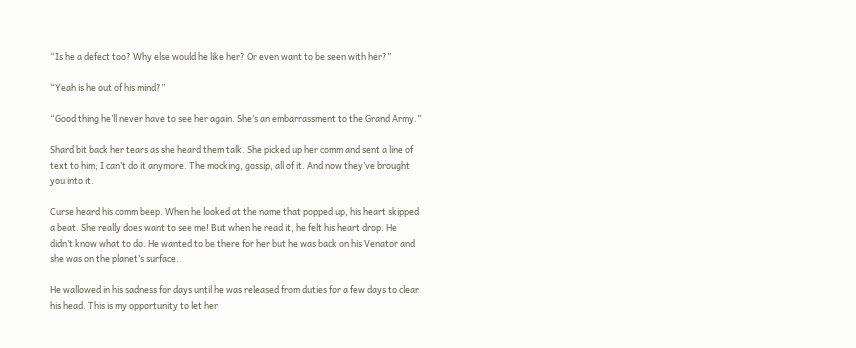“Is he a defect too? Why else would he like her? Or even want to be seen with her?”

“Yeah is he out of his mind?”

“Good thing he’ll never have to see her again. She’s an embarrassment to the Grand Army.”

Shard bit back her tears as she heard them talk. She picked up her comm and sent a line of text to him; I can’t do it anymore. The mocking, gossip, all of it. And now they’ve brought you into it.

Curse heard his comm beep. When he looked at the name that popped up, his heart skipped a beat. She really does want to see me! But when he read it, he felt his heart drop. He didn’t know what to do. He wanted to be there for her but he was back on his Venator and she was on the planet’s surface.

He wallowed in his sadness for days until he was released from duties for a few days to clear his head. This is my opportunity to let her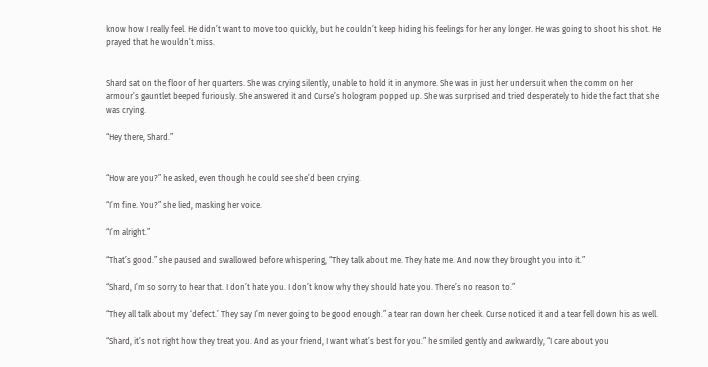know how I really feel. He didn’t want to move too quickly, but he couldn’t keep hiding his feelings for her any longer. He was going to shoot his shot. He prayed that he wouldn’t miss.


Shard sat on the floor of her quarters. She was crying silently, unable to hold it in anymore. She was in just her undersuit when the comm on her armour’s gauntlet beeped furiously. She answered it and Curse’s hologram popped up. She was surprised and tried desperately to hide the fact that she was crying.

“Hey there, Shard.”


“How are you?” he asked, even though he could see she’d been crying.

“I’m fine. You?” she lied, masking her voice.

“I’m alright.”

“That’s good.” she paused and swallowed before whispering, “They talk about me. They hate me. And now they brought you into it.”

“Shard, I’m so sorry to hear that. I don’t hate you. I don’t know why they should hate you. There’s no reason to.”

“They all talk about my ‘defect.’ They say I’m never going to be good enough.” a tear ran down her cheek. Curse noticed it and a tear fell down his as well.

“Shard, it’s not right how they treat you. And as your friend, I want what’s best for you.” he smiled gently and awkwardly, “I care about you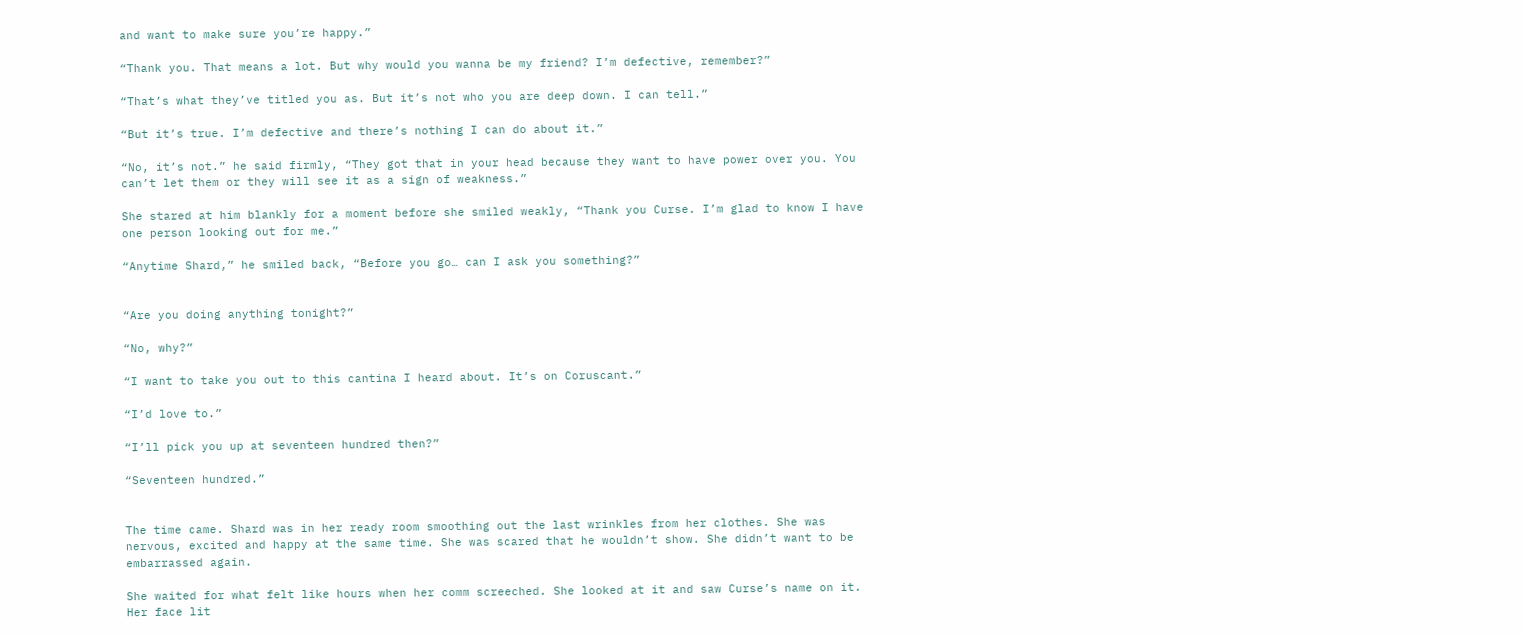and want to make sure you’re happy.”

“Thank you. That means a lot. But why would you wanna be my friend? I’m defective, remember?”

“That’s what they’ve titled you as. But it’s not who you are deep down. I can tell.”

“But it’s true. I’m defective and there’s nothing I can do about it.”

“No, it’s not.” he said firmly, “They got that in your head because they want to have power over you. You can’t let them or they will see it as a sign of weakness.”

She stared at him blankly for a moment before she smiled weakly, “Thank you Curse. I’m glad to know I have one person looking out for me.”

“Anytime Shard,” he smiled back, “Before you go… can I ask you something?”


“Are you doing anything tonight?”

“No, why?”

“I want to take you out to this cantina I heard about. It’s on Coruscant.”

“I’d love to.”

“I’ll pick you up at seventeen hundred then?”

“Seventeen hundred.”


The time came. Shard was in her ready room smoothing out the last wrinkles from her clothes. She was nervous, excited and happy at the same time. She was scared that he wouldn’t show. She didn’t want to be embarrassed again.

She waited for what felt like hours when her comm screeched. She looked at it and saw Curse’s name on it. Her face lit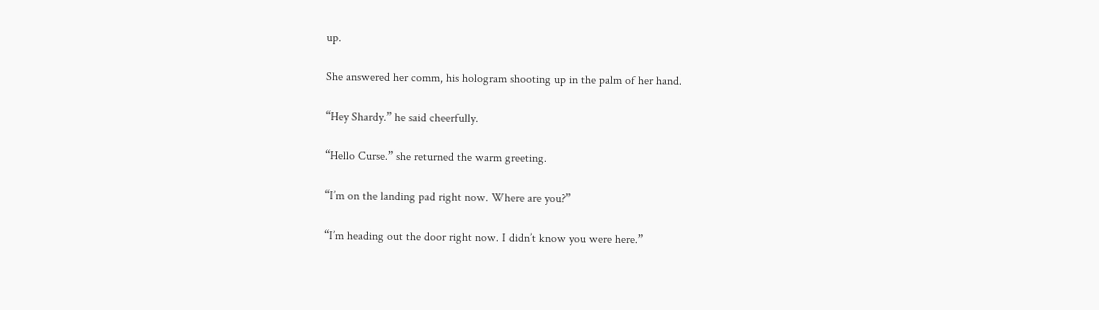up.

She answered her comm, his hologram shooting up in the palm of her hand.

“Hey Shardy.” he said cheerfully.

“Hello Curse.” she returned the warm greeting.

“I’m on the landing pad right now. Where are you?”

“I’m heading out the door right now. I didn’t know you were here.”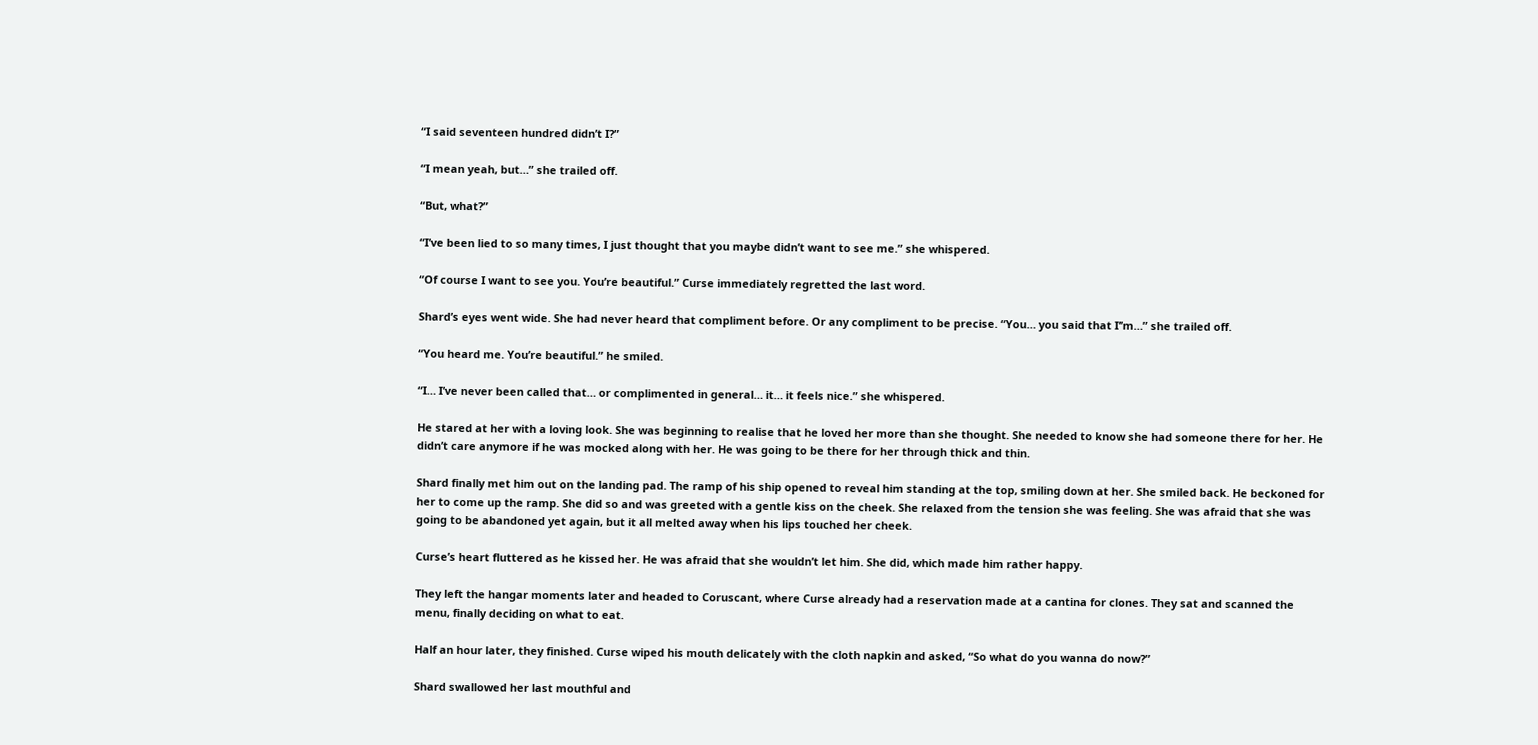“I said seventeen hundred didn’t I?”

“I mean yeah, but…” she trailed off.

“But, what?”

“I’ve been lied to so many times, I just thought that you maybe didn’t want to see me.” she whispered.

“Of course I want to see you. You’re beautiful.” Curse immediately regretted the last word.

Shard’s eyes went wide. She had never heard that compliment before. Or any compliment to be precise. “You… you said that I’’m…” she trailed off.

“You heard me. You’re beautiful.” he smiled.

“I… I’ve never been called that… or complimented in general… it… it feels nice.” she whispered.

He stared at her with a loving look. She was beginning to realise that he loved her more than she thought. She needed to know she had someone there for her. He didn’t care anymore if he was mocked along with her. He was going to be there for her through thick and thin.

Shard finally met him out on the landing pad. The ramp of his ship opened to reveal him standing at the top, smiling down at her. She smiled back. He beckoned for her to come up the ramp. She did so and was greeted with a gentle kiss on the cheek. She relaxed from the tension she was feeling. She was afraid that she was going to be abandoned yet again, but it all melted away when his lips touched her cheek.

Curse’s heart fluttered as he kissed her. He was afraid that she wouldn’t let him. She did, which made him rather happy.

They left the hangar moments later and headed to Coruscant, where Curse already had a reservation made at a cantina for clones. They sat and scanned the menu, finally deciding on what to eat.

Half an hour later, they finished. Curse wiped his mouth delicately with the cloth napkin and asked, “So what do you wanna do now?”

Shard swallowed her last mouthful and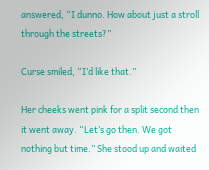answered, “I dunno. How about just a stroll through the streets?”

Curse smiled, “I’d like that.”

Her cheeks went pink for a split second then it went away. “Let’s go then. We got nothing but time.” She stood up and waited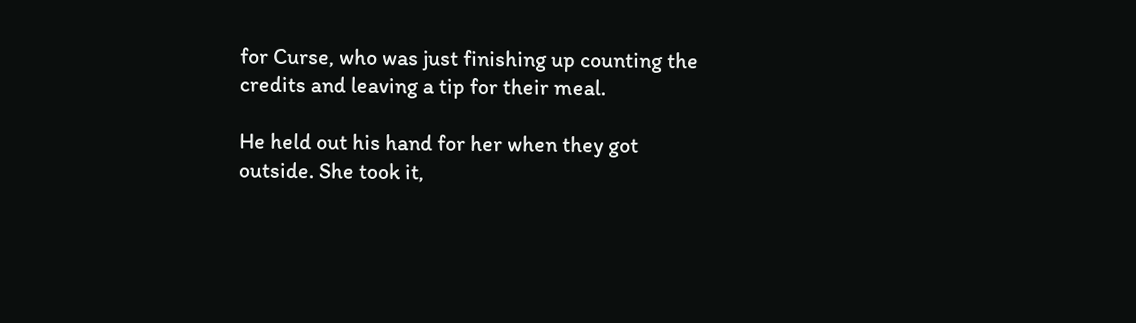for Curse, who was just finishing up counting the credits and leaving a tip for their meal.

He held out his hand for her when they got outside. She took it,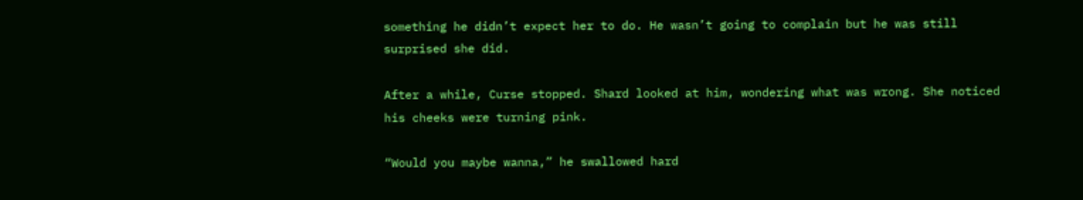something he didn’t expect her to do. He wasn’t going to complain but he was still surprised she did.

After a while, Curse stopped. Shard looked at him, wondering what was wrong. She noticed his cheeks were turning pink.

“Would you maybe wanna,” he swallowed hard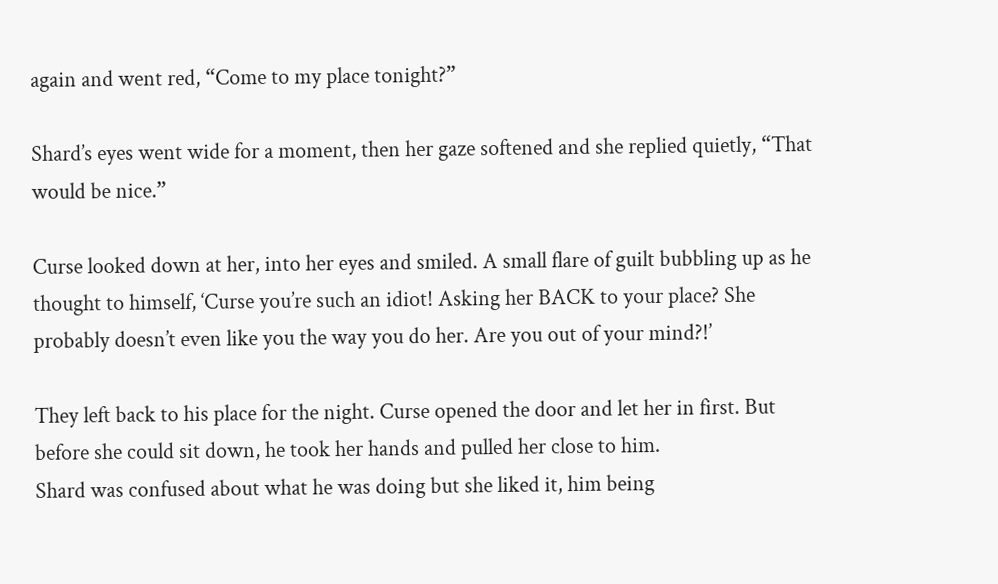again and went red, “Come to my place tonight?”

Shard’s eyes went wide for a moment, then her gaze softened and she replied quietly, “That would be nice.”

Curse looked down at her, into her eyes and smiled. A small flare of guilt bubbling up as he thought to himself, ‘Curse you’re such an idiot! Asking her BACK to your place? She probably doesn’t even like you the way you do her. Are you out of your mind?!’

They left back to his place for the night. Curse opened the door and let her in first. But before she could sit down, he took her hands and pulled her close to him.
Shard was confused about what he was doing but she liked it, him being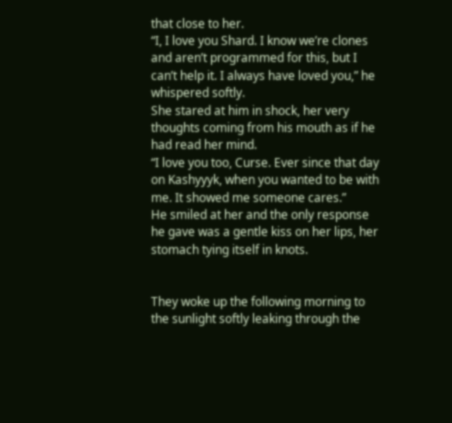that close to her.
“I, I love you Shard. I know we’re clones and aren’t programmed for this, but I can’t help it. I always have loved you,” he whispered softly.
She stared at him in shock, her very thoughts coming from his mouth as if he had read her mind.
“I love you too, Curse. Ever since that day on Kashyyyk, when you wanted to be with me. It showed me someone cares.”
He smiled at her and the only response he gave was a gentle kiss on her lips, her stomach tying itself in knots.


They woke up the following morning to the sunlight softly leaking through the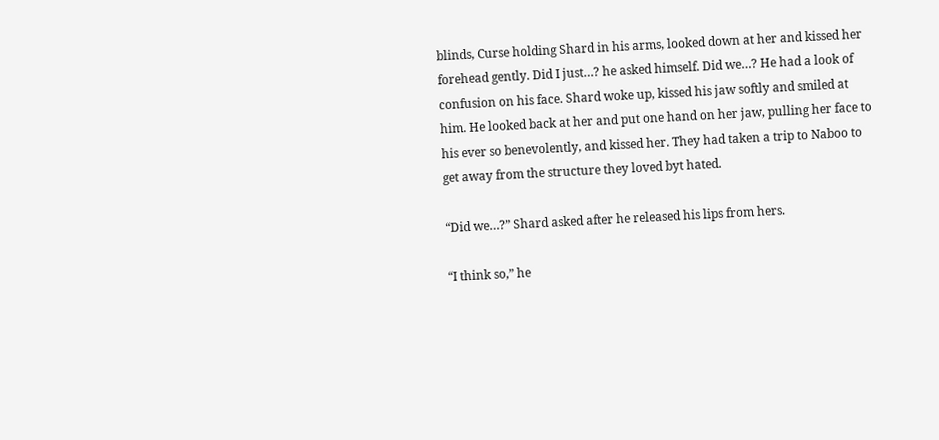blinds, Curse holding Shard in his arms, looked down at her and kissed her forehead gently. Did I just…? he asked himself. Did we…? He had a look of confusion on his face. Shard woke up, kissed his jaw softly and smiled at him. He looked back at her and put one hand on her jaw, pulling her face to his ever so benevolently, and kissed her. They had taken a trip to Naboo to get away from the structure they loved byt hated.

“Did we…?” Shard asked after he released his lips from hers.

“I think so,” he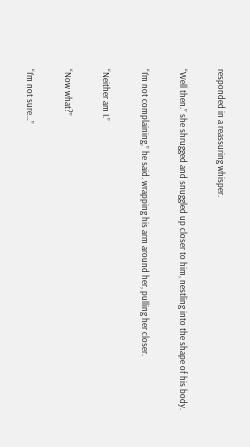responded in a reassuring whisper.

“Well then.” she shrugged and snuggled up closer to him, nestling into the shape of his body.

“I’m not complaining,” he said. wrapping his arm around her, pulling her closer.

“Neither am I.”

“Now what?”

“I’m not sure…”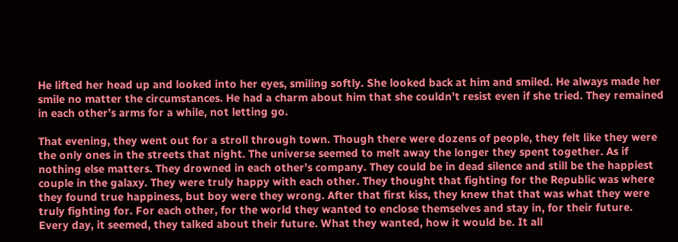He lifted her head up and looked into her eyes, smiling softly. She looked back at him and smiled. He always made her smile no matter the circumstances. He had a charm about him that she couldn’t resist even if she tried. They remained in each other’s arms for a while, not letting go.

That evening, they went out for a stroll through town. Though there were dozens of people, they felt like they were the only ones in the streets that night. The universe seemed to melt away the longer they spent together. As if nothing else matters. They drowned in each other’s company. They could be in dead silence and still be the happiest couple in the galaxy. They were truly happy with each other. They thought that fighting for the Republic was where they found true happiness, but boy were they wrong. After that first kiss, they knew that that was what they were truly fighting for. For each other, for the world they wanted to enclose themselves and stay in, for their future.
Every day, it seemed, they talked about their future. What they wanted, how it would be. It all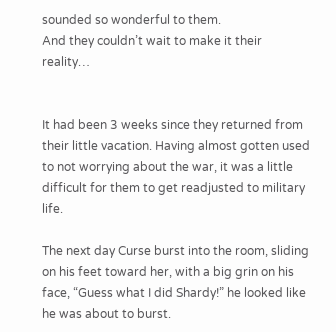sounded so wonderful to them.
And they couldn’t wait to make it their reality…


It had been 3 weeks since they returned from their little vacation. Having almost gotten used to not worrying about the war, it was a little difficult for them to get readjusted to military life.

The next day Curse burst into the room, sliding on his feet toward her, with a big grin on his face, “Guess what I did Shardy!” he looked like he was about to burst.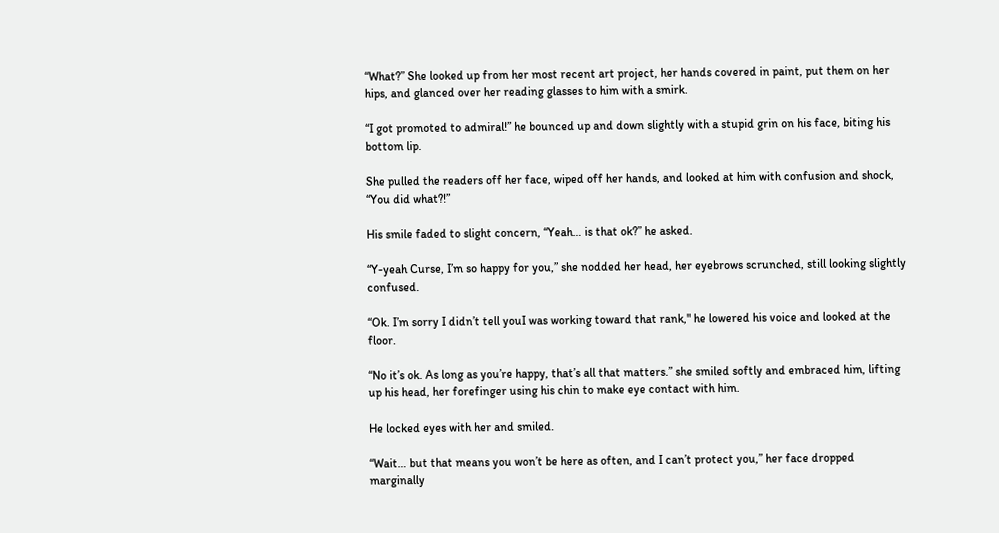“What?” She looked up from her most recent art project, her hands covered in paint, put them on her hips, and glanced over her reading glasses to him with a smirk.

“I got promoted to admiral!” he bounced up and down slightly with a stupid grin on his face, biting his bottom lip.

She pulled the readers off her face, wiped off her hands, and looked at him with confusion and shock, “You did what?!”

His smile faded to slight concern, “Yeah… is that ok?” he asked.

“Y-yeah Curse, I’m so happy for you,” she nodded her head, her eyebrows scrunched, still looking slightly confused.

“Ok. I’m sorry I didn’t tell youI was working toward that rank," he lowered his voice and looked at the floor.

“No it’s ok. As long as you’re happy, that’s all that matters.” she smiled softly and embraced him, lifting up his head, her forefinger using his chin to make eye contact with him.

He locked eyes with her and smiled.

“Wait… but that means you won’t be here as often, and I can’t protect you,” her face dropped marginally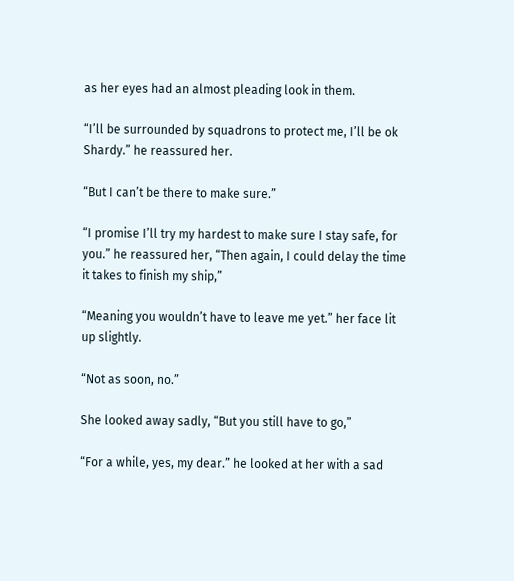as her eyes had an almost pleading look in them.

“I’ll be surrounded by squadrons to protect me, I’ll be ok Shardy.” he reassured her.

“But I can’t be there to make sure.”

“I promise I’ll try my hardest to make sure I stay safe, for you.” he reassured her, “Then again, I could delay the time it takes to finish my ship,”

“Meaning you wouldn’t have to leave me yet.” her face lit up slightly.

“Not as soon, no.”

She looked away sadly, “But you still have to go,”

“For a while, yes, my dear.” he looked at her with a sad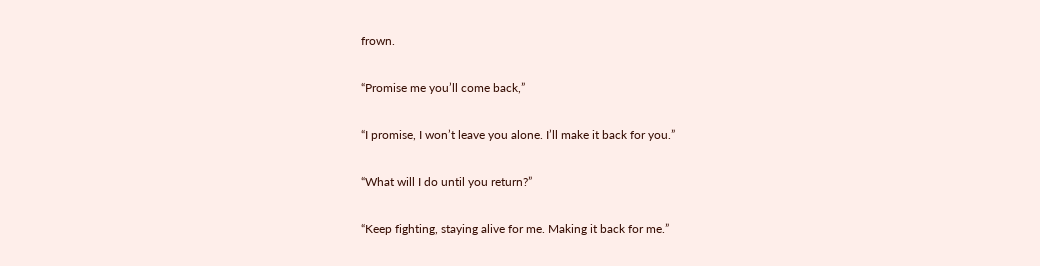frown.

“Promise me you’ll come back,”

“I promise, I won’t leave you alone. I’ll make it back for you.”

“What will I do until you return?”

“Keep fighting, staying alive for me. Making it back for me.”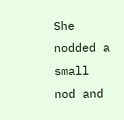She nodded a small nod and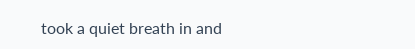took a quiet breath in and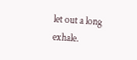let out a long exhale.